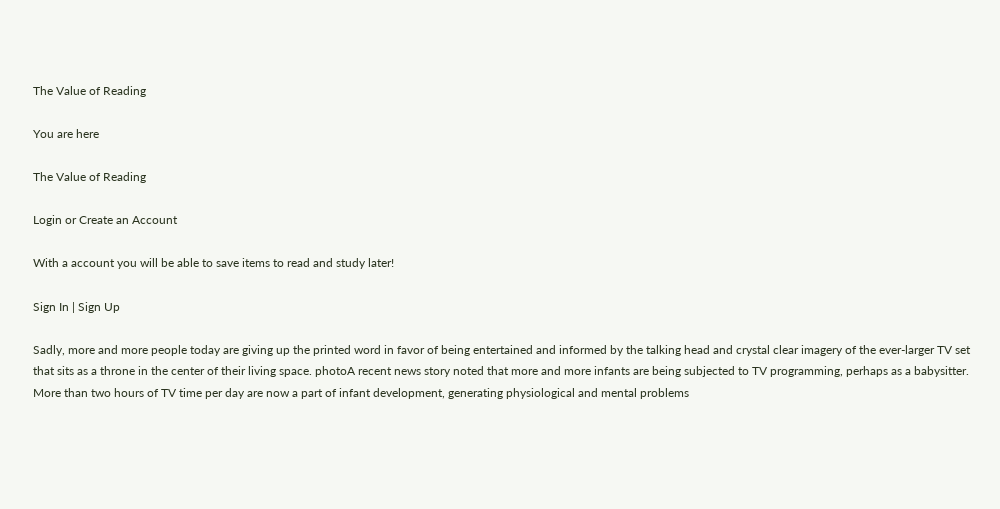The Value of Reading

You are here

The Value of Reading

Login or Create an Account

With a account you will be able to save items to read and study later!

Sign In | Sign Up

Sadly, more and more people today are giving up the printed word in favor of being entertained and informed by the talking head and crystal clear imagery of the ever-larger TV set that sits as a throne in the center of their living space. photoA recent news story noted that more and more infants are being subjected to TV programming, perhaps as a babysitter. More than two hours of TV time per day are now a part of infant development, generating physiological and mental problems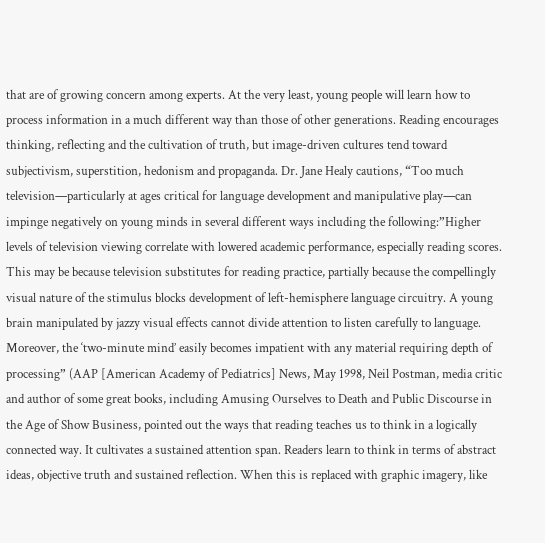that are of growing concern among experts. At the very least, young people will learn how to process information in a much different way than those of other generations. Reading encourages thinking, reflecting and the cultivation of truth, but image-driven cultures tend toward subjectivism, superstition, hedonism and propaganda. Dr. Jane Healy cautions, “Too much television—particularly at ages critical for language development and manipulative play—can impinge negatively on young minds in several different ways including the following:”Higher levels of television viewing correlate with lowered academic performance, especially reading scores. This may be because television substitutes for reading practice, partially because the compellingly visual nature of the stimulus blocks development of left-hemisphere language circuitry. A young brain manipulated by jazzy visual effects cannot divide attention to listen carefully to language. Moreover, the ‘two-minute mind’ easily becomes impatient with any material requiring depth of processing” (AAP [American Academy of Pediatrics] News, May 1998, Neil Postman, media critic and author of some great books, including Amusing Ourselves to Death and Public Discourse in the Age of Show Business, pointed out the ways that reading teaches us to think in a logically connected way. It cultivates a sustained attention span. Readers learn to think in terms of abstract ideas, objective truth and sustained reflection. When this is replaced with graphic imagery, like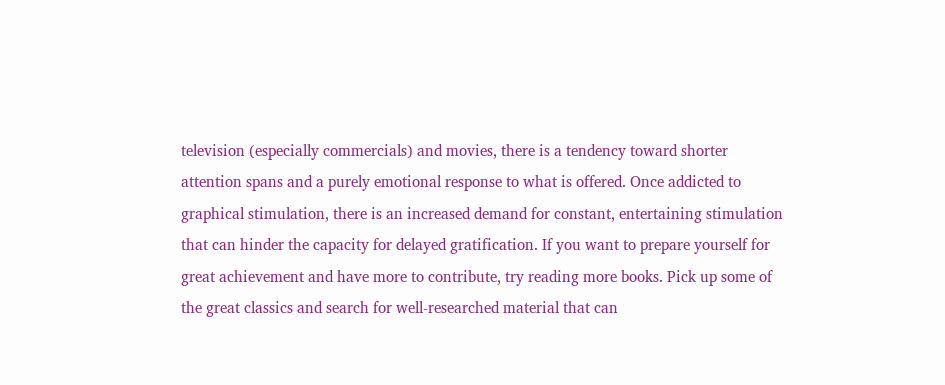television (especially commercials) and movies, there is a tendency toward shorter attention spans and a purely emotional response to what is offered. Once addicted to graphical stimulation, there is an increased demand for constant, entertaining stimulation that can hinder the capacity for delayed gratification. If you want to prepare yourself for great achievement and have more to contribute, try reading more books. Pick up some of the great classics and search for well-researched material that can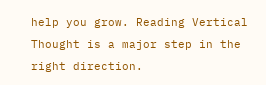help you grow. Reading Vertical Thought is a major step in the right direction.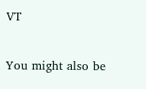VT

You might also be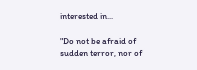interested in...

"Do not be afraid of sudden terror, nor of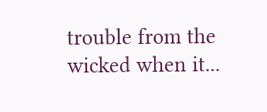trouble from the wicked when it...